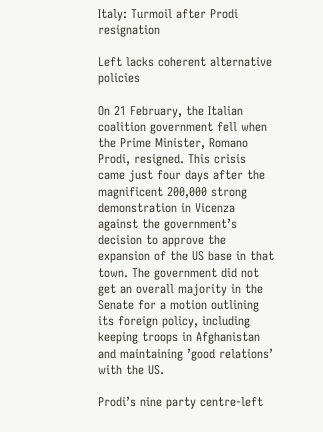Italy: Turmoil after Prodi resignation

Left lacks coherent alternative policies

On 21 February, the Italian coalition government fell when the Prime Minister, Romano Prodi, resigned. This crisis came just four days after the magnificent 200,000 strong demonstration in Vicenza against the government’s decision to approve the expansion of the US base in that town. The government did not get an overall majority in the Senate for a motion outlining its foreign policy, including keeping troops in Afghanistan and maintaining ’good relations’ with the US.

Prodi’s nine party centre-left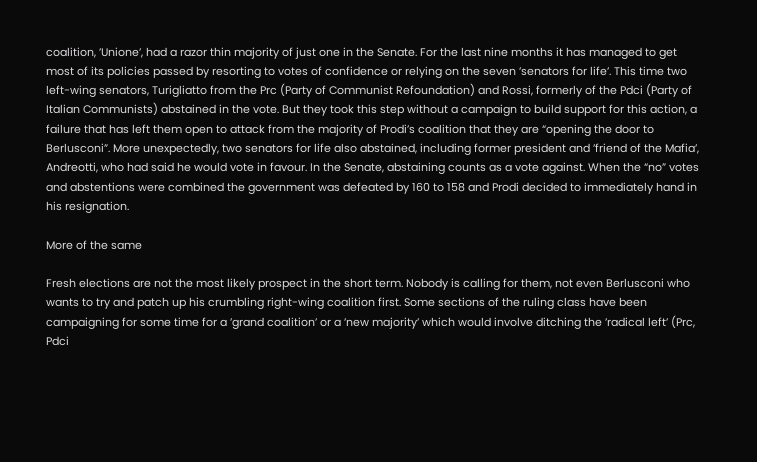coalition, ’Unione’, had a razor thin majority of just one in the Senate. For the last nine months it has managed to get most of its policies passed by resorting to votes of confidence or relying on the seven ’senators for life’. This time two left-wing senators, Turigliatto from the Prc (Party of Communist Refoundation) and Rossi, formerly of the Pdci (Party of Italian Communists) abstained in the vote. But they took this step without a campaign to build support for this action, a failure that has left them open to attack from the majority of Prodi’s coalition that they are “opening the door to Berlusconi”. More unexpectedly, two senators for life also abstained, including former president and ’friend of the Mafia’, Andreotti, who had said he would vote in favour. In the Senate, abstaining counts as a vote against. When the “no” votes and abstentions were combined the government was defeated by 160 to 158 and Prodi decided to immediately hand in his resignation.

More of the same

Fresh elections are not the most likely prospect in the short term. Nobody is calling for them, not even Berlusconi who wants to try and patch up his crumbling right-wing coalition first. Some sections of the ruling class have been campaigning for some time for a ’grand coalition’ or a ’new majority’ which would involve ditching the ’radical left’ (Prc, Pdci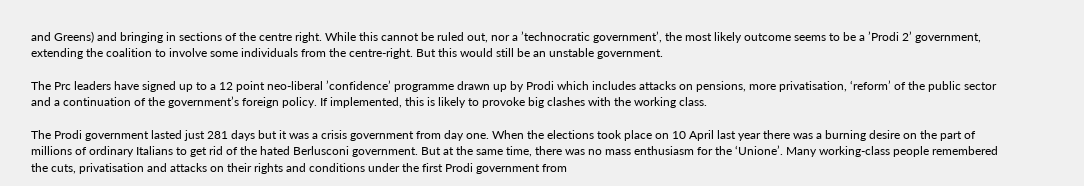and Greens) and bringing in sections of the centre right. While this cannot be ruled out, nor a ’technocratic government’, the most likely outcome seems to be a ’Prodi 2’ government, extending the coalition to involve some individuals from the centre-right. But this would still be an unstable government.

The Prc leaders have signed up to a 12 point neo-liberal ’confidence’ programme drawn up by Prodi which includes attacks on pensions, more privatisation, ‘reform’ of the public sector and a continuation of the government’s foreign policy. If implemented, this is likely to provoke big clashes with the working class.

The Prodi government lasted just 281 days but it was a crisis government from day one. When the elections took place on 10 April last year there was a burning desire on the part of millions of ordinary Italians to get rid of the hated Berlusconi government. But at the same time, there was no mass enthusiasm for the ‘Unione’. Many working-class people remembered the cuts, privatisation and attacks on their rights and conditions under the first Prodi government from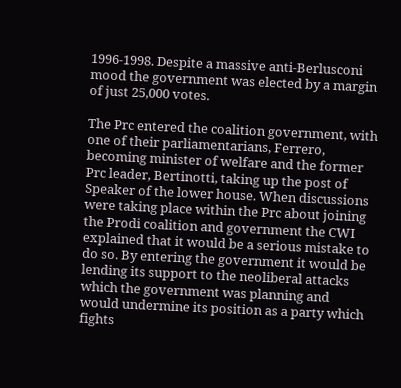1996-1998. Despite a massive anti-Berlusconi mood the government was elected by a margin of just 25,000 votes.

The Prc entered the coalition government, with one of their parliamentarians, Ferrero, becoming minister of welfare and the former Prc leader, Bertinotti, taking up the post of Speaker of the lower house. When discussions were taking place within the Prc about joining the Prodi coalition and government the CWI explained that it would be a serious mistake to do so. By entering the government it would be lending its support to the neoliberal attacks which the government was planning and would undermine its position as a party which fights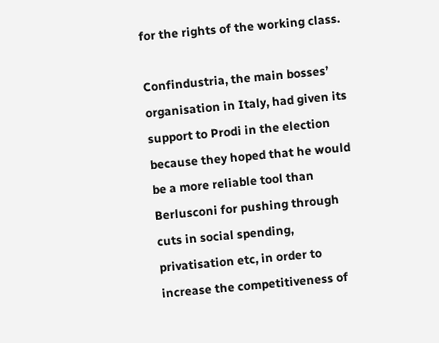for the rights of the working class.

Confindustria, the main bosses’ organisation in Italy, had given its support to Prodi in the election because they hoped that he would be a more reliable tool than Berlusconi for pushing through cuts in social spending, privatisation etc, in order to increase the competitiveness of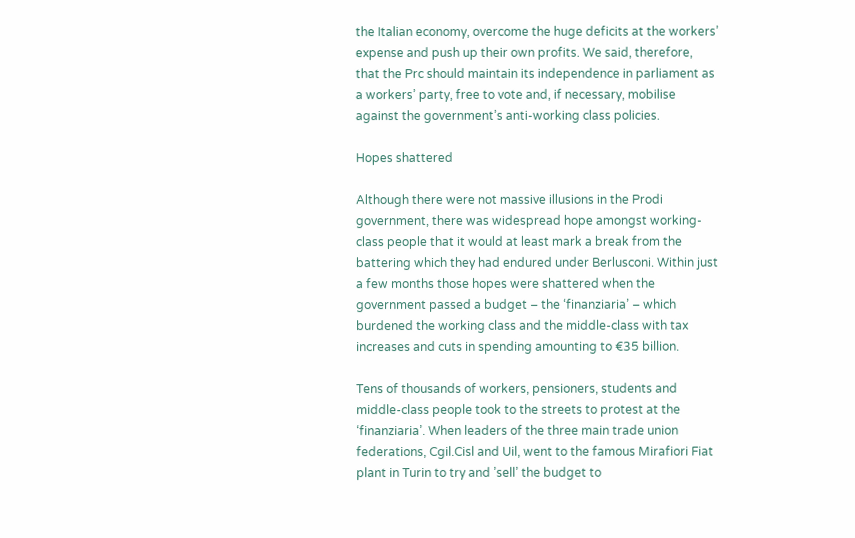the Italian economy, overcome the huge deficits at the workers’ expense and push up their own profits. We said, therefore, that the Prc should maintain its independence in parliament as a workers’ party, free to vote and, if necessary, mobilise against the government’s anti-working class policies.

Hopes shattered

Although there were not massive illusions in the Prodi government, there was widespread hope amongst working-class people that it would at least mark a break from the battering which they had endured under Berlusconi. Within just a few months those hopes were shattered when the government passed a budget – the ‘finanziaria’ – which burdened the working class and the middle-class with tax increases and cuts in spending amounting to €35 billion.

Tens of thousands of workers, pensioners, students and middle-class people took to the streets to protest at the ‘finanziaria’. When leaders of the three main trade union federations, Cgil.Cisl and Uil, went to the famous Mirafiori Fiat plant in Turin to try and ’sell’ the budget to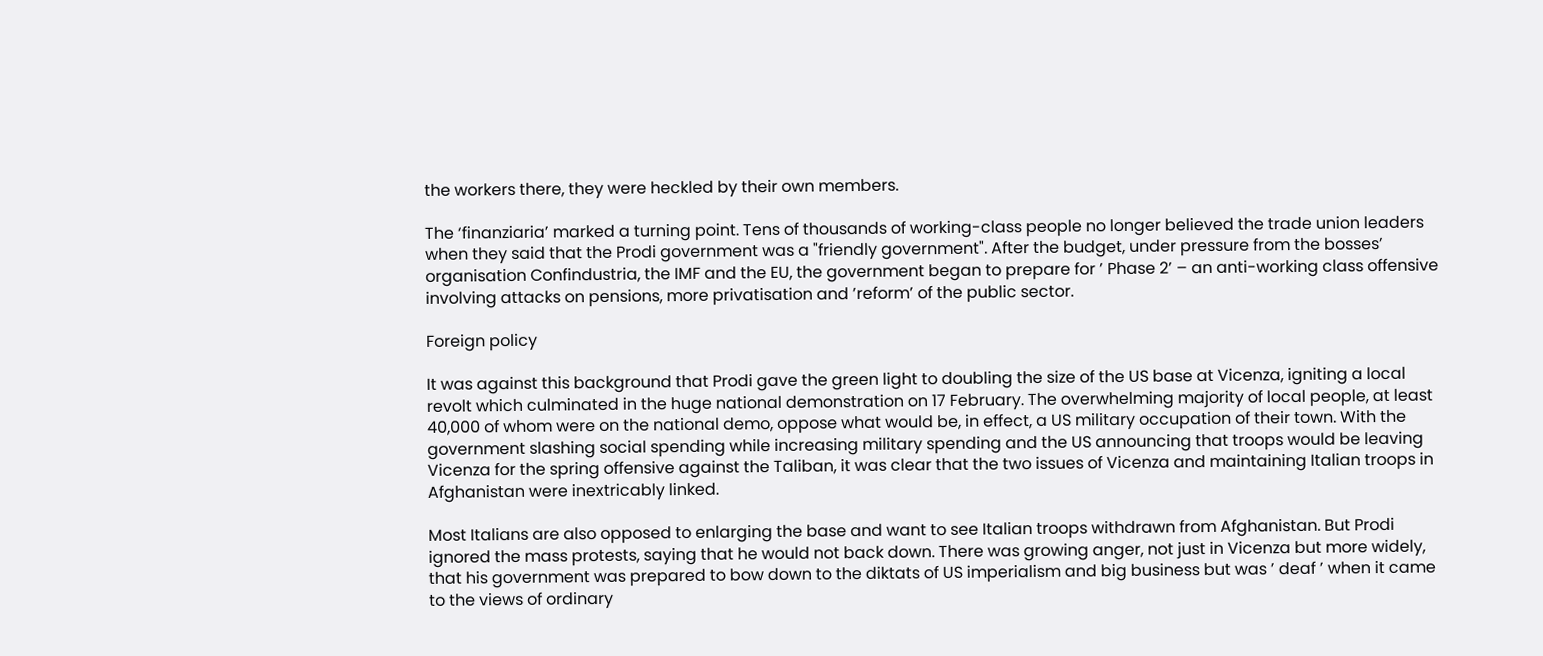the workers there, they were heckled by their own members.

The ‘finanziaria’ marked a turning point. Tens of thousands of working-class people no longer believed the trade union leaders when they said that the Prodi government was a "friendly government". After the budget, under pressure from the bosses’ organisation Confindustria, the IMF and the EU, the government began to prepare for ’ Phase 2’ – an anti-working class offensive involving attacks on pensions, more privatisation and ’reform’ of the public sector.

Foreign policy

It was against this background that Prodi gave the green light to doubling the size of the US base at Vicenza, igniting a local revolt which culminated in the huge national demonstration on 17 February. The overwhelming majority of local people, at least 40,000 of whom were on the national demo, oppose what would be, in effect, a US military occupation of their town. With the government slashing social spending while increasing military spending and the US announcing that troops would be leaving Vicenza for the spring offensive against the Taliban, it was clear that the two issues of Vicenza and maintaining Italian troops in Afghanistan were inextricably linked.

Most Italians are also opposed to enlarging the base and want to see Italian troops withdrawn from Afghanistan. But Prodi ignored the mass protests, saying that he would not back down. There was growing anger, not just in Vicenza but more widely, that his government was prepared to bow down to the diktats of US imperialism and big business but was ’ deaf ’ when it came to the views of ordinary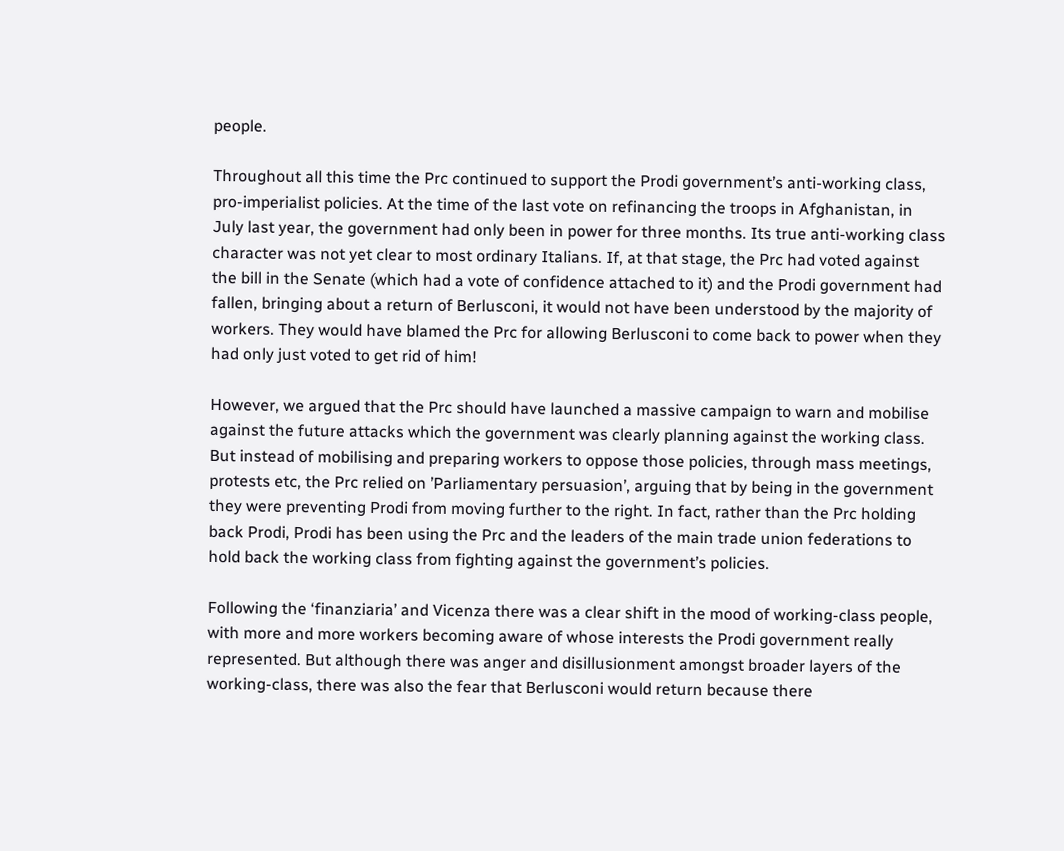people.

Throughout all this time the Prc continued to support the Prodi government’s anti-working class, pro-imperialist policies. At the time of the last vote on refinancing the troops in Afghanistan, in July last year, the government had only been in power for three months. Its true anti-working class character was not yet clear to most ordinary Italians. If, at that stage, the Prc had voted against the bill in the Senate (which had a vote of confidence attached to it) and the Prodi government had fallen, bringing about a return of Berlusconi, it would not have been understood by the majority of workers. They would have blamed the Prc for allowing Berlusconi to come back to power when they had only just voted to get rid of him!

However, we argued that the Prc should have launched a massive campaign to warn and mobilise against the future attacks which the government was clearly planning against the working class. But instead of mobilising and preparing workers to oppose those policies, through mass meetings, protests etc, the Prc relied on ’Parliamentary persuasion’, arguing that by being in the government they were preventing Prodi from moving further to the right. In fact, rather than the Prc holding back Prodi, Prodi has been using the Prc and the leaders of the main trade union federations to hold back the working class from fighting against the government’s policies.

Following the ‘finanziaria’ and Vicenza there was a clear shift in the mood of working-class people, with more and more workers becoming aware of whose interests the Prodi government really represented. But although there was anger and disillusionment amongst broader layers of the working-class, there was also the fear that Berlusconi would return because there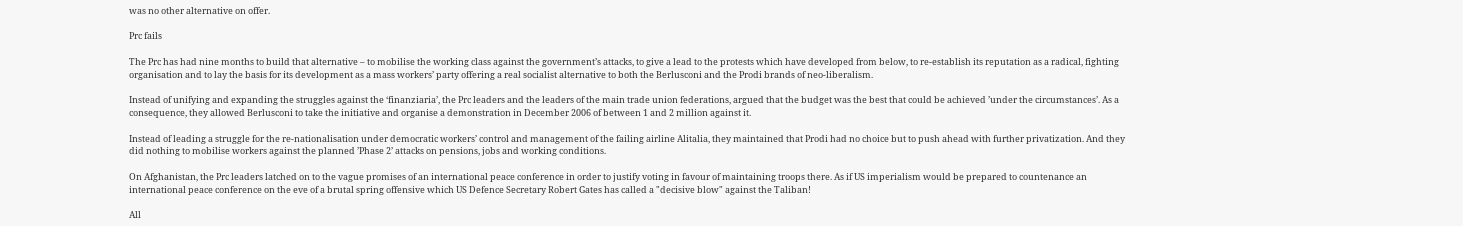was no other alternative on offer.

Prc fails

The Prc has had nine months to build that alternative – to mobilise the working class against the government’s attacks, to give a lead to the protests which have developed from below, to re-establish its reputation as a radical, fighting organisation and to lay the basis for its development as a mass workers’ party offering a real socialist alternative to both the Berlusconi and the Prodi brands of neo-liberalism.

Instead of unifying and expanding the struggles against the ‘finanziaria’, the Prc leaders and the leaders of the main trade union federations, argued that the budget was the best that could be achieved ’under the circumstances’. As a consequence, they allowed Berlusconi to take the initiative and organise a demonstration in December 2006 of between 1 and 2 million against it.

Instead of leading a struggle for the re-nationalisation under democratic workers’ control and management of the failing airline Alitalia, they maintained that Prodi had no choice but to push ahead with further privatization. And they did nothing to mobilise workers against the planned ’Phase 2’ attacks on pensions, jobs and working conditions.

On Afghanistan, the Prc leaders latched on to the vague promises of an international peace conference in order to justify voting in favour of maintaining troops there. As if US imperialism would be prepared to countenance an international peace conference on the eve of a brutal spring offensive which US Defence Secretary Robert Gates has called a "decisive blow" against the Taliban!

All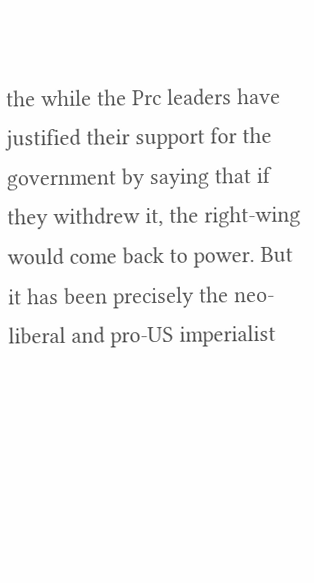the while the Prc leaders have justified their support for the government by saying that if they withdrew it, the right-wing would come back to power. But it has been precisely the neo-liberal and pro-US imperialist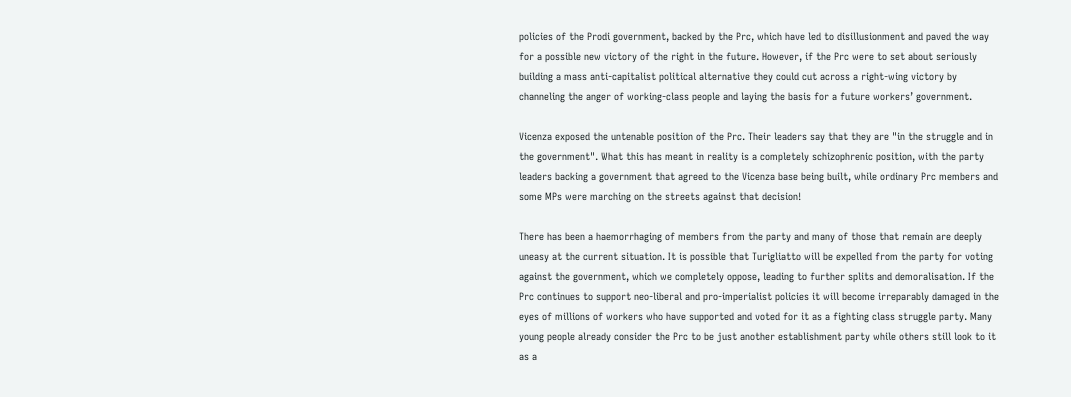policies of the Prodi government, backed by the Prc, which have led to disillusionment and paved the way for a possible new victory of the right in the future. However, if the Prc were to set about seriously building a mass anti-capitalist political alternative they could cut across a right-wing victory by channeling the anger of working-class people and laying the basis for a future workers’ government.

Vicenza exposed the untenable position of the Prc. Their leaders say that they are "in the struggle and in the government". What this has meant in reality is a completely schizophrenic position, with the party leaders backing a government that agreed to the Vicenza base being built, while ordinary Prc members and some MPs were marching on the streets against that decision!

There has been a haemorrhaging of members from the party and many of those that remain are deeply uneasy at the current situation. It is possible that Turigliatto will be expelled from the party for voting against the government, which we completely oppose, leading to further splits and demoralisation. If the Prc continues to support neo-liberal and pro-imperialist policies it will become irreparably damaged in the eyes of millions of workers who have supported and voted for it as a fighting class struggle party. Many young people already consider the Prc to be just another establishment party while others still look to it as a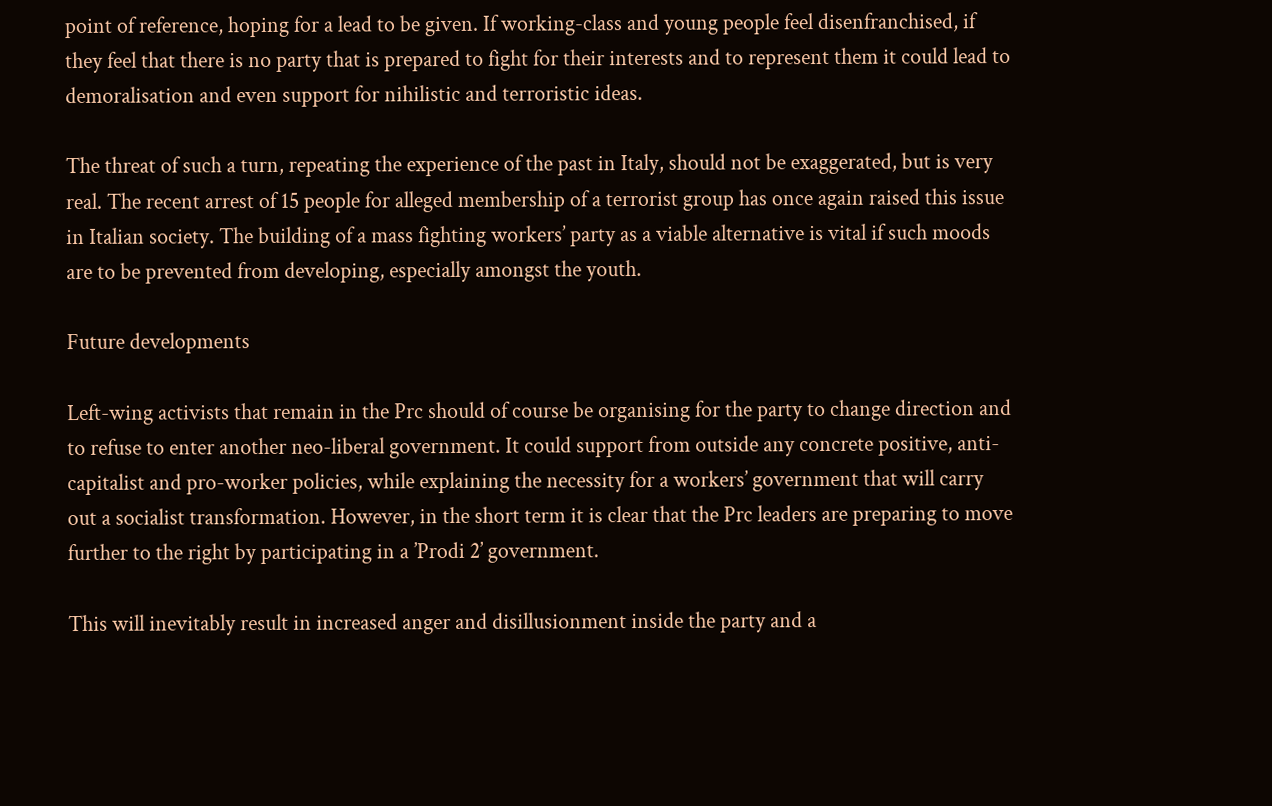point of reference, hoping for a lead to be given. If working-class and young people feel disenfranchised, if they feel that there is no party that is prepared to fight for their interests and to represent them it could lead to demoralisation and even support for nihilistic and terroristic ideas.

The threat of such a turn, repeating the experience of the past in Italy, should not be exaggerated, but is very real. The recent arrest of 15 people for alleged membership of a terrorist group has once again raised this issue in Italian society. The building of a mass fighting workers’ party as a viable alternative is vital if such moods are to be prevented from developing, especially amongst the youth.

Future developments

Left-wing activists that remain in the Prc should of course be organising for the party to change direction and to refuse to enter another neo-liberal government. It could support from outside any concrete positive, anti-capitalist and pro-worker policies, while explaining the necessity for a workers’ government that will carry out a socialist transformation. However, in the short term it is clear that the Prc leaders are preparing to move further to the right by participating in a ’Prodi 2’ government.

This will inevitably result in increased anger and disillusionment inside the party and a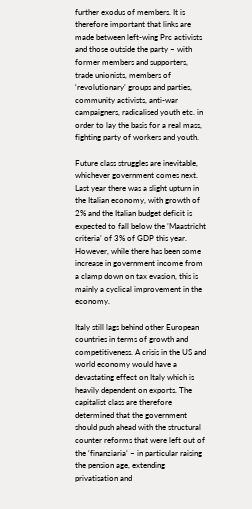further exodus of members. It is therefore important that links are made between left-wing Prc activists and those outside the party – with former members and supporters, trade unionists, members of ‘revolutionary’ groups and parties, community activists, anti-war campaigners, radicalised youth etc. in order to lay the basis for a real mass, fighting party of workers and youth.

Future class struggles are inevitable, whichever government comes next. Last year there was a slight upturn in the Italian economy, with growth of 2% and the Italian budget deficit is expected to fall below the ’Maastricht criteria’ of 3% of GDP this year. However, while there has been some increase in government income from a clamp down on tax evasion, this is mainly a cyclical improvement in the economy.

Italy still lags behind other European countries in terms of growth and competitiveness. A crisis in the US and world economy would have a devastating effect on Italy which is heavily dependent on exports. The capitalist class are therefore determined that the government should push ahead with the structural counter reforms that were left out of the ‘finanziaria’ – in particular raising the pension age, extending privatisation and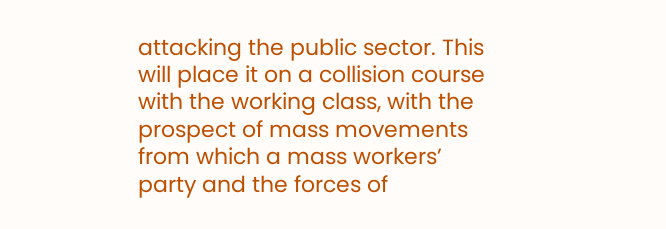attacking the public sector. This will place it on a collision course with the working class, with the prospect of mass movements from which a mass workers’ party and the forces of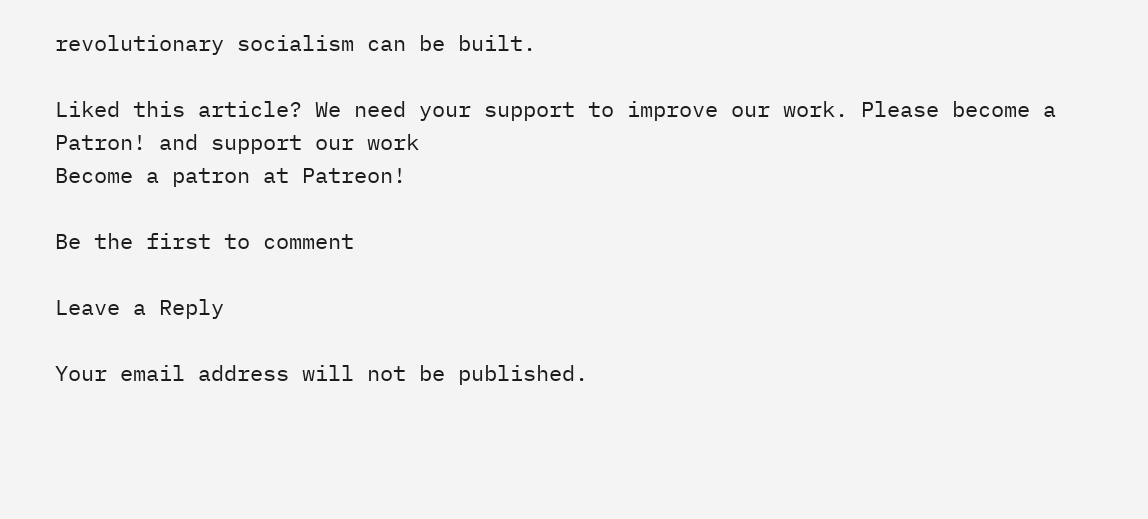revolutionary socialism can be built.

Liked this article? We need your support to improve our work. Please become a Patron! and support our work
Become a patron at Patreon!

Be the first to comment

Leave a Reply

Your email address will not be published.